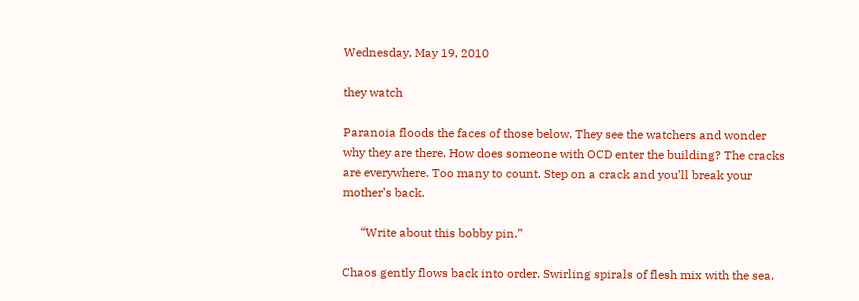Wednesday, May 19, 2010

they watch

Paranoia floods the faces of those below. They see the watchers and wonder why they are there. How does someone with OCD enter the building? The cracks are everywhere. Too many to count. Step on a crack and you’ll break your mother’s back.

      “Write about this bobby pin.”

Chaos gently flows back into order. Swirling spirals of flesh mix with the sea.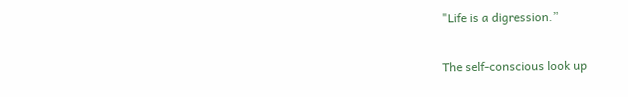"Life is a digression.”

The self-conscious look up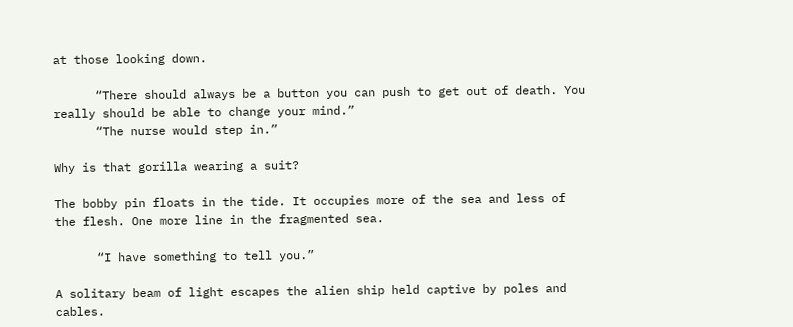at those looking down.

      “There should always be a button you can push to get out of death. You really should be able to change your mind.”
      “The nurse would step in.”

Why is that gorilla wearing a suit?

The bobby pin floats in the tide. It occupies more of the sea and less of the flesh. One more line in the fragmented sea.

      “I have something to tell you.”

A solitary beam of light escapes the alien ship held captive by poles and cables.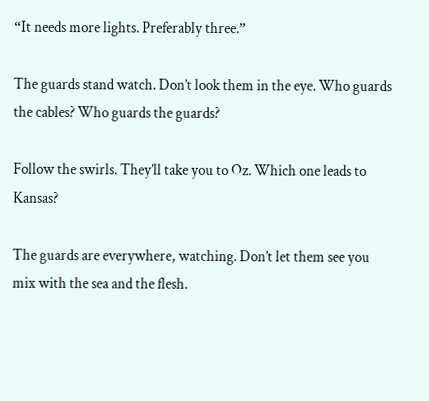“It needs more lights. Preferably three.”

The guards stand watch. Don’t look them in the eye. Who guards the cables? Who guards the guards?

Follow the swirls. They’ll take you to Oz. Which one leads to Kansas?

The guards are everywhere, watching. Don’t let them see you mix with the sea and the flesh.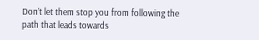Don’t let them stop you from following the path that leads towards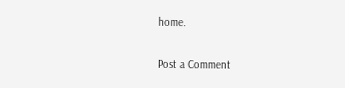home.


Post a Comment